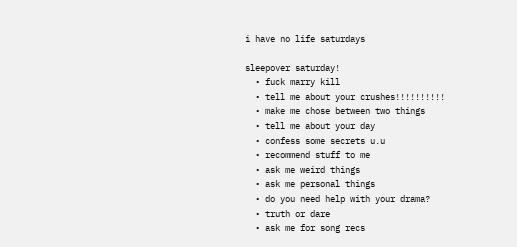i have no life saturdays

sleepover saturday!
  • fuck marry kill
  • tell me about your crushes!!!!!!!!!!
  • make me chose between two things
  • tell me about your day
  • confess some secrets u.u
  • recommend stuff to me
  • ask me weird things
  • ask me personal things
  • do you need help with your drama?
  • truth or dare
  • ask me for song recs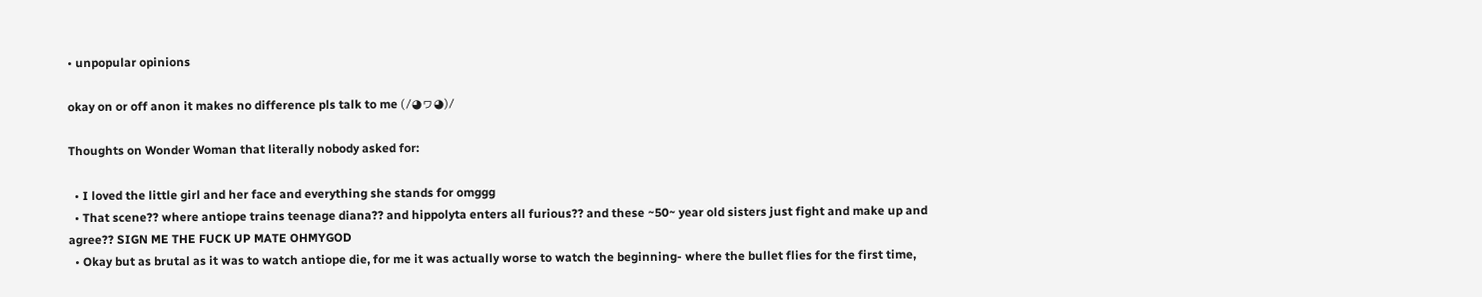• unpopular opinions

okay on or off anon it makes no difference pls talk to me (/◕ヮ◕)/

Thoughts on Wonder Woman that literally nobody asked for:

  • I loved the little girl and her face and everything she stands for omggg
  • That scene?? where antiope trains teenage diana?? and hippolyta enters all furious?? and these ~50~ year old sisters just fight and make up and agree?? SIGN ME THE FUCK UP MATE OHMYGOD
  • Okay but as brutal as it was to watch antiope die, for me it was actually worse to watch the beginning- where the bullet flies for the first time,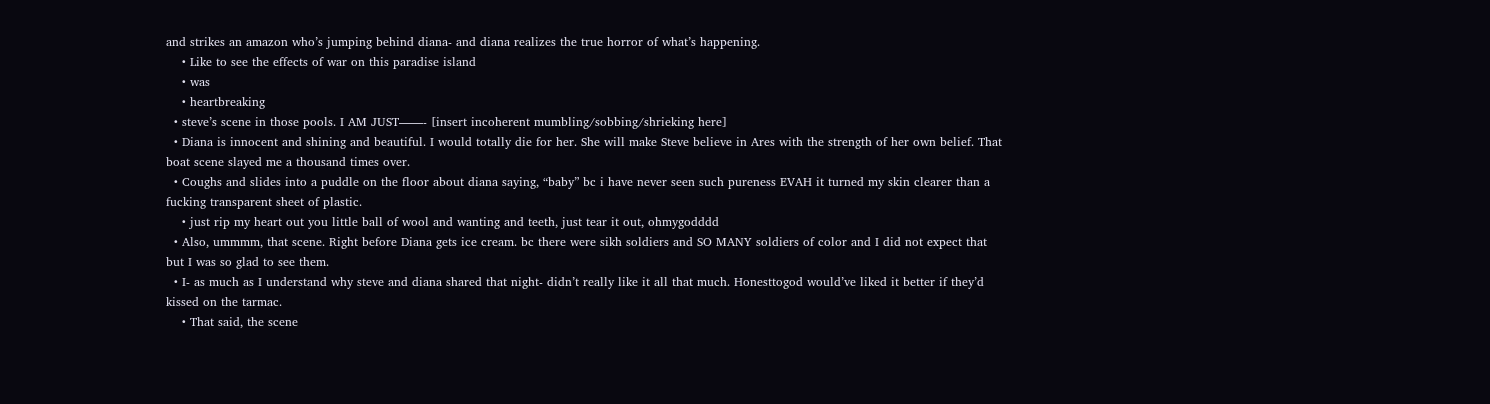and strikes an amazon who’s jumping behind diana- and diana realizes the true horror of what’s happening.
    • Like to see the effects of war on this paradise island
    • was
    • heartbreaking
  • steve’s scene in those pools. I AM JUST——- [insert incoherent mumbling/sobbing/shrieking here]
  • Diana is innocent and shining and beautiful. I would totally die for her. She will make Steve believe in Ares with the strength of her own belief. That boat scene slayed me a thousand times over.
  • Coughs and slides into a puddle on the floor about diana saying, “baby” bc i have never seen such pureness EVAH it turned my skin clearer than a fucking transparent sheet of plastic.
    • just rip my heart out you little ball of wool and wanting and teeth, just tear it out, ohmygodddd
  • Also, ummmm, that scene. Right before Diana gets ice cream. bc there were sikh soldiers and SO MANY soldiers of color and I did not expect that but I was so glad to see them.
  • I- as much as I understand why steve and diana shared that night- didn’t really like it all that much. Honesttogod would’ve liked it better if they’d kissed on the tarmac.
    • That said, the scene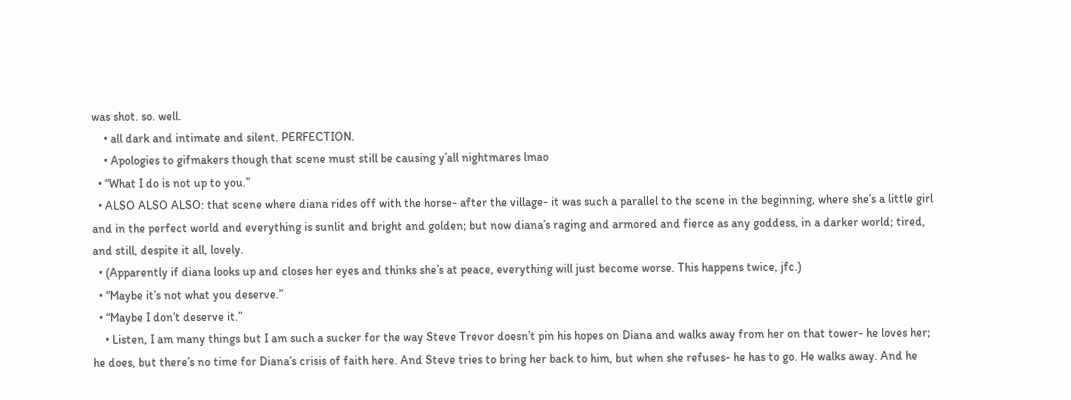was shot. so. well.
    • all dark and intimate and silent. PERFECTION.
    • Apologies to gifmakers though that scene must still be causing y’all nightmares lmao
  • “What I do is not up to you.”
  • ALSO ALSO ALSO: that scene where diana rides off with the horse- after the village- it was such a parallel to the scene in the beginning, where she’s a little girl and in the perfect world and everything is sunlit and bright and golden; but now diana’s raging and armored and fierce as any goddess, in a darker world; tired, and still, despite it all, lovely.
  • (Apparently if diana looks up and closes her eyes and thinks she’s at peace, everything will just become worse. This happens twice, jfc.)
  • “Maybe it’s not what you deserve.”
  • “Maybe I don’t deserve it.”
    • Listen, I am many things but I am such a sucker for the way Steve Trevor doesn’t pin his hopes on Diana and walks away from her on that tower- he loves her; he does, but there’s no time for Diana’s crisis of faith here. And Steve tries to bring her back to him, but when she refuses- he has to go. He walks away. And he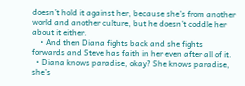doesn’t hold it against her, because she’s from another world and another culture, but he doesn’t coddle her about it either.
    • And then Diana fights back and she fights forwards and Steve has faith in her even after all of it.
  • Diana knows paradise, okay? She knows paradise, she’s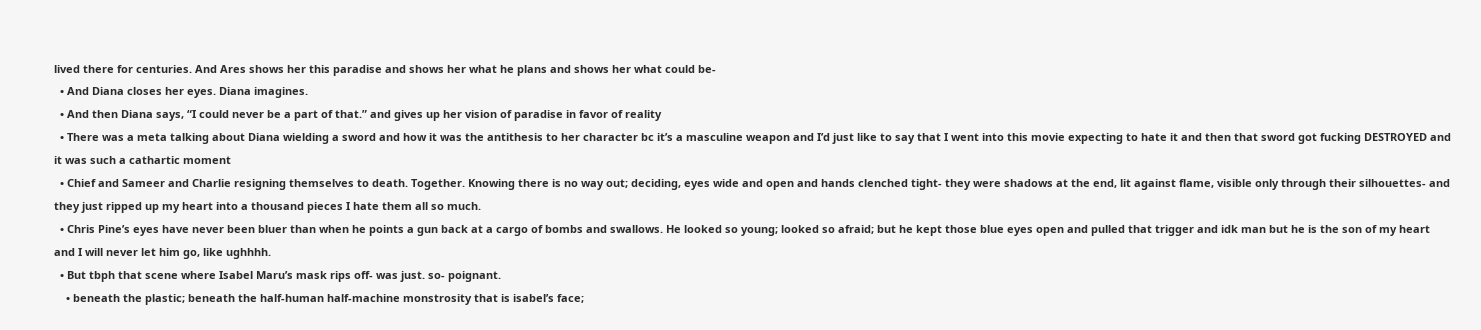lived there for centuries. And Ares shows her this paradise and shows her what he plans and shows her what could be-
  • And Diana closes her eyes. Diana imagines.
  • And then Diana says, “I could never be a part of that.” and gives up her vision of paradise in favor of reality
  • There was a meta talking about Diana wielding a sword and how it was the antithesis to her character bc it’s a masculine weapon and I’d just like to say that I went into this movie expecting to hate it and then that sword got fucking DESTROYED and it was such a cathartic moment
  • Chief and Sameer and Charlie resigning themselves to death. Together. Knowing there is no way out; deciding, eyes wide and open and hands clenched tight- they were shadows at the end, lit against flame, visible only through their silhouettes- and they just ripped up my heart into a thousand pieces I hate them all so much.
  • Chris Pine’s eyes have never been bluer than when he points a gun back at a cargo of bombs and swallows. He looked so young; looked so afraid; but he kept those blue eyes open and pulled that trigger and idk man but he is the son of my heart and I will never let him go, like ughhhh.
  • But tbph that scene where Isabel Maru’s mask rips off- was just. so- poignant.
    • beneath the plastic; beneath the half-human half-machine monstrosity that is isabel’s face;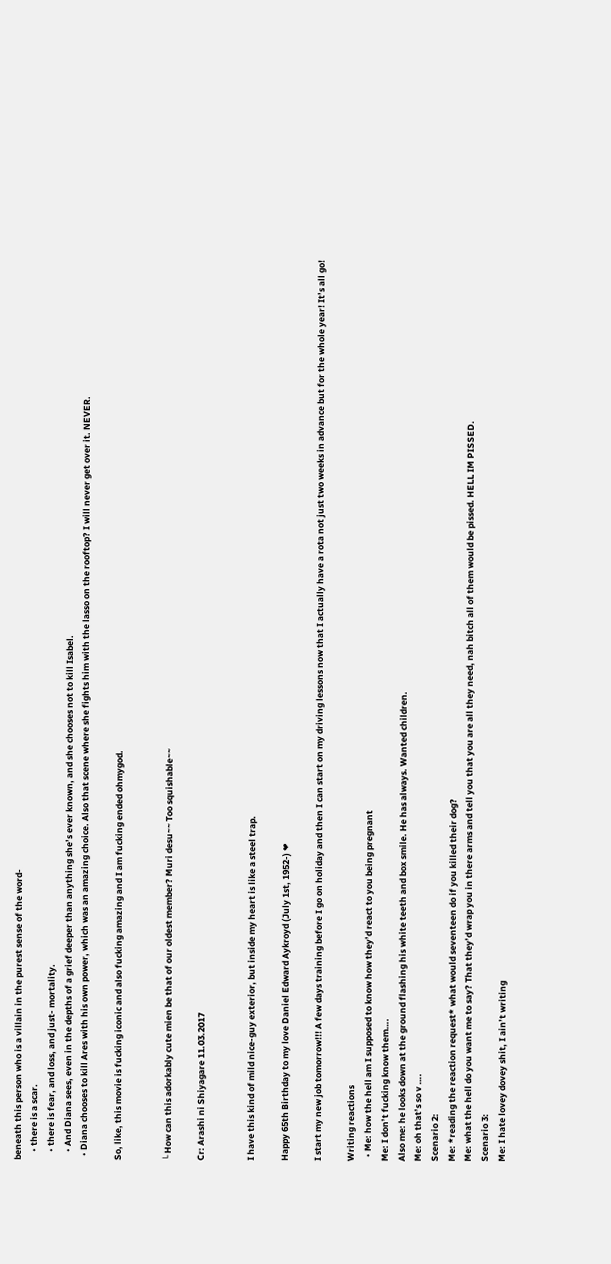beneath this person who is a villain in the purest sense of the word-
    • there is a scar.
    • there is fear, and loss, and just- mortality.
    • And Diana sees, even in the depths of a grief deeper than anything she’s ever known, and she chooses not to kill Isabel.
  • Diana chooses to kill Ares with his own power, which was an amazing choice. Also that scene where she fights him with the lasso on the rooftop? I will never get over it. NEVER.

So, like, this movie is fucking iconic and also fucking amazing and I am fucking ended ohmygod.


└ How can this adorkably cute mien be that of our oldest member? Muri desu~~ Too squishable~~

Cr: Arashi ni Shiyagare 11.03.2017


I have this kind of mild nice-guy exterior, but inside my heart is like a steel trap.

Happy 65th Birthday to my love Daniel Edward Aykroyd (July 1st, 1952-) ❤

I start my new job tomorrow!!! A few days training before I go on holiday and then I can start on my driving lessons now that I actually have a rota not just two weeks in advance but for the whole year! It’s all go!

Writing reactions
  • Me: how the hell am I supposed to know how they’d react to you being pregnant
Me: I don’t fucking know them….
Also me: he looks down at the ground flashing his white teeth and box smile. He has always. Wanted children.
Me: oh that’s so v ….
Scenario 2:
Me: *reading the reaction request* what would seventeen do if you killed their dog?
Me: what the hell do you want me to say? That they’d wrap you in there arms and tell you that you are all they need, nah bitch all of them would be pissed. HELL IM PISSED.
Scenario 3:
Me: I hate lovey dovey shit, I ain’t writing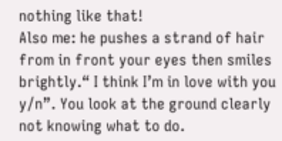nothing like that!
Also me: he pushes a strand of hair from in front your eyes then smiles brightly.“ I think I’m in love with you y/n”. You look at the ground clearly not knowing what to do.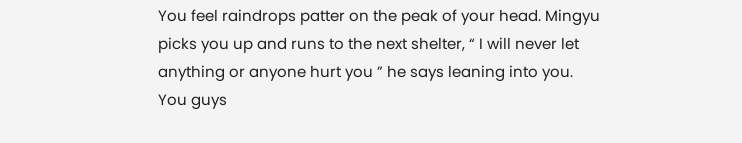You feel raindrops patter on the peak of your head. Mingyu picks you up and runs to the next shelter, “ I will never let anything or anyone hurt you ” he says leaning into you. You guys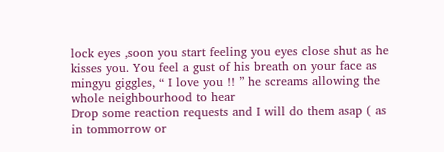lock eyes ,soon you start feeling you eyes close shut as he kisses you. You feel a gust of his breath on your face as mingyu giggles, “ I love you !! ” he screams allowing the whole neighbourhood to hear
Drop some reaction requests and I will do them asap ( as in tommorrow or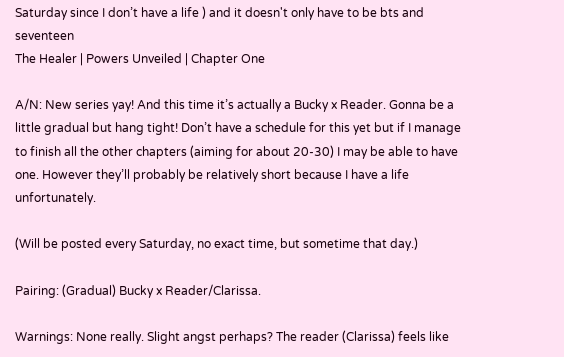Saturday since I don’t have a life ) and it doesn't only have to be bts and seventeen
The Healer | Powers Unveiled | Chapter One

A/N: New series yay! And this time it’s actually a Bucky x Reader. Gonna be a little gradual but hang tight! Don’t have a schedule for this yet but if I manage to finish all the other chapters (aiming for about 20-30) I may be able to have one. However they’ll probably be relatively short because I have a life unfortunately.

(Will be posted every Saturday, no exact time, but sometime that day.)

Pairing: (Gradual) Bucky x Reader/Clarissa.

Warnings: None really. Slight angst perhaps? The reader (Clarissa) feels like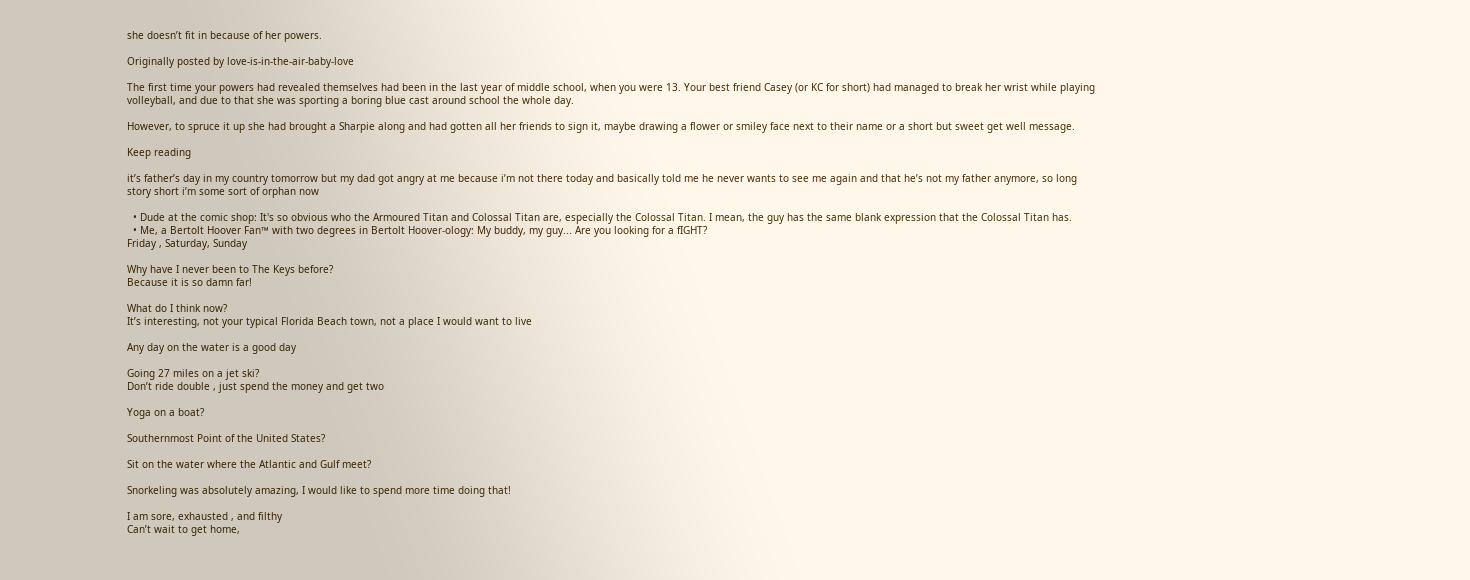she doesn’t fit in because of her powers.

Originally posted by love-is-in-the-air-baby-love

The first time your powers had revealed themselves had been in the last year of middle school, when you were 13. Your best friend Casey (or KC for short) had managed to break her wrist while playing volleyball, and due to that she was sporting a boring blue cast around school the whole day.

However, to spruce it up she had brought a Sharpie along and had gotten all her friends to sign it, maybe drawing a flower or smiley face next to their name or a short but sweet get well message.

Keep reading

it’s father’s day in my country tomorrow but my dad got angry at me because i’m not there today and basically told me he never wants to see me again and that he’s not my father anymore, so long story short i’m some sort of orphan now

  • Dude at the comic shop: It's so obvious who the Armoured Titan and Colossal Titan are, especially the Colossal Titan. I mean, the guy has the same blank expression that the Colossal Titan has.
  • Me, a Bertolt Hoover Fan™ with two degrees in Bertolt Hoover-ology: My buddy, my guy... Are you looking for a fIGHT?
Friday , Saturday, Sunday

Why have I never been to The Keys before?
Because it is so damn far!

What do I think now?
It’s interesting, not your typical Florida Beach town, not a place I would want to live

Any day on the water is a good day

Going 27 miles on a jet ski?
Don’t ride double , just spend the money and get two

Yoga on a boat?

Southernmost Point of the United States?

Sit on the water where the Atlantic and Gulf meet?

Snorkeling was absolutely amazing, I would like to spend more time doing that!

I am sore, exhausted , and filthy
Can’t wait to get home,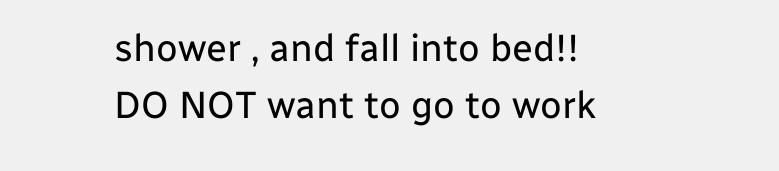shower , and fall into bed!!
DO NOT want to go to work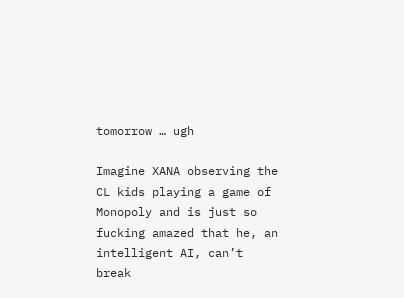tomorrow … ugh

Imagine XANA observing the CL kids playing a game of Monopoly and is just so fucking amazed that he, an intelligent AI, can’t break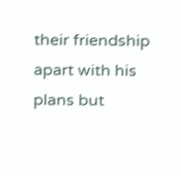their friendship apart with his plans but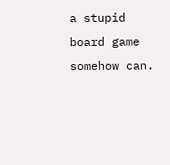a stupid board game somehow can.